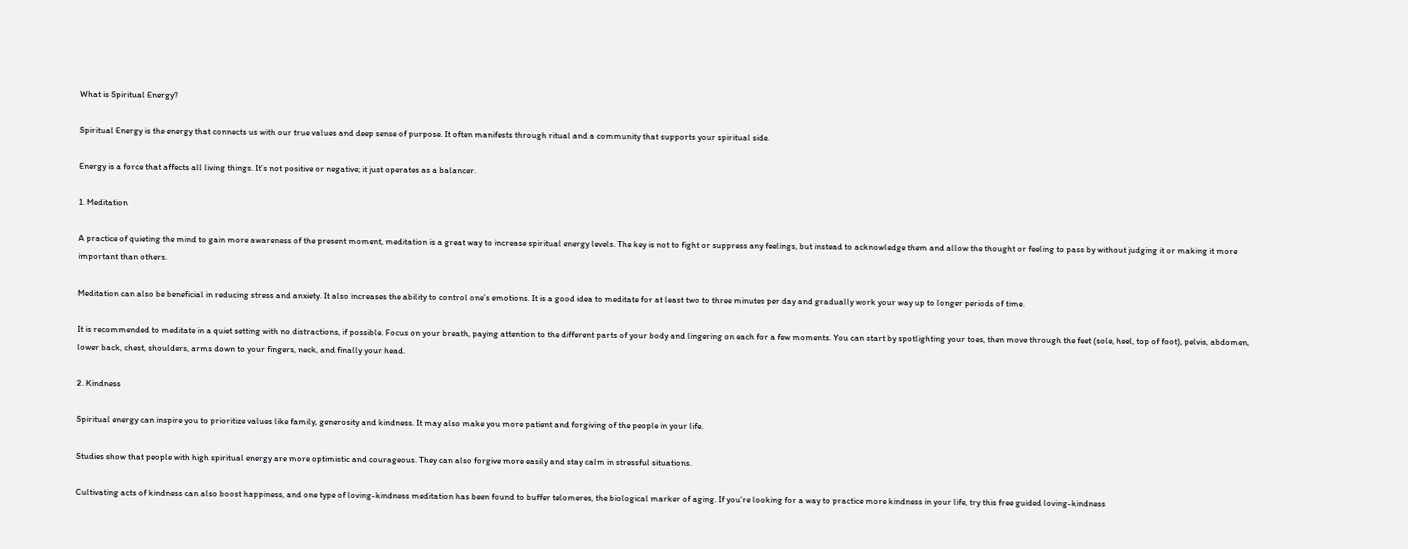What is Spiritual Energy?

Spiritual Energy is the energy that connects us with our true values and deep sense of purpose. It often manifests through ritual and a community that supports your spiritual side.

Energy is a force that affects all living things. It’s not positive or negative; it just operates as a balancer.

1. Meditation

A practice of quieting the mind to gain more awareness of the present moment, meditation is a great way to increase spiritual energy levels. The key is not to fight or suppress any feelings, but instead to acknowledge them and allow the thought or feeling to pass by without judging it or making it more important than others.

Meditation can also be beneficial in reducing stress and anxiety. It also increases the ability to control one’s emotions. It is a good idea to meditate for at least two to three minutes per day and gradually work your way up to longer periods of time.

It is recommended to meditate in a quiet setting with no distractions, if possible. Focus on your breath, paying attention to the different parts of your body and lingering on each for a few moments. You can start by spotlighting your toes, then move through the feet (sole, heel, top of foot), pelvis, abdomen, lower back, chest, shoulders, arms down to your fingers, neck, and finally your head.

2. Kindness

Spiritual energy can inspire you to prioritize values like family, generosity and kindness. It may also make you more patient and forgiving of the people in your life.

Studies show that people with high spiritual energy are more optimistic and courageous. They can also forgive more easily and stay calm in stressful situations.

Cultivating acts of kindness can also boost happiness, and one type of loving-kindness meditation has been found to buffer telomeres, the biological marker of aging. If you’re looking for a way to practice more kindness in your life, try this free guided loving-kindness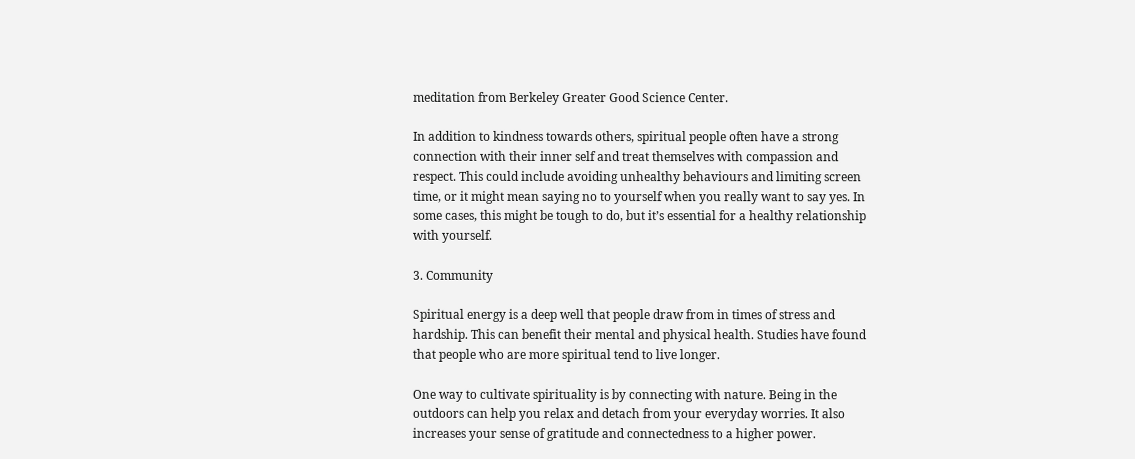meditation from Berkeley Greater Good Science Center.

In addition to kindness towards others, spiritual people often have a strong connection with their inner self and treat themselves with compassion and respect. This could include avoiding unhealthy behaviours and limiting screen time, or it might mean saying no to yourself when you really want to say yes. In some cases, this might be tough to do, but it’s essential for a healthy relationship with yourself.

3. Community

Spiritual energy is a deep well that people draw from in times of stress and hardship. This can benefit their mental and physical health. Studies have found that people who are more spiritual tend to live longer.

One way to cultivate spirituality is by connecting with nature. Being in the outdoors can help you relax and detach from your everyday worries. It also increases your sense of gratitude and connectedness to a higher power.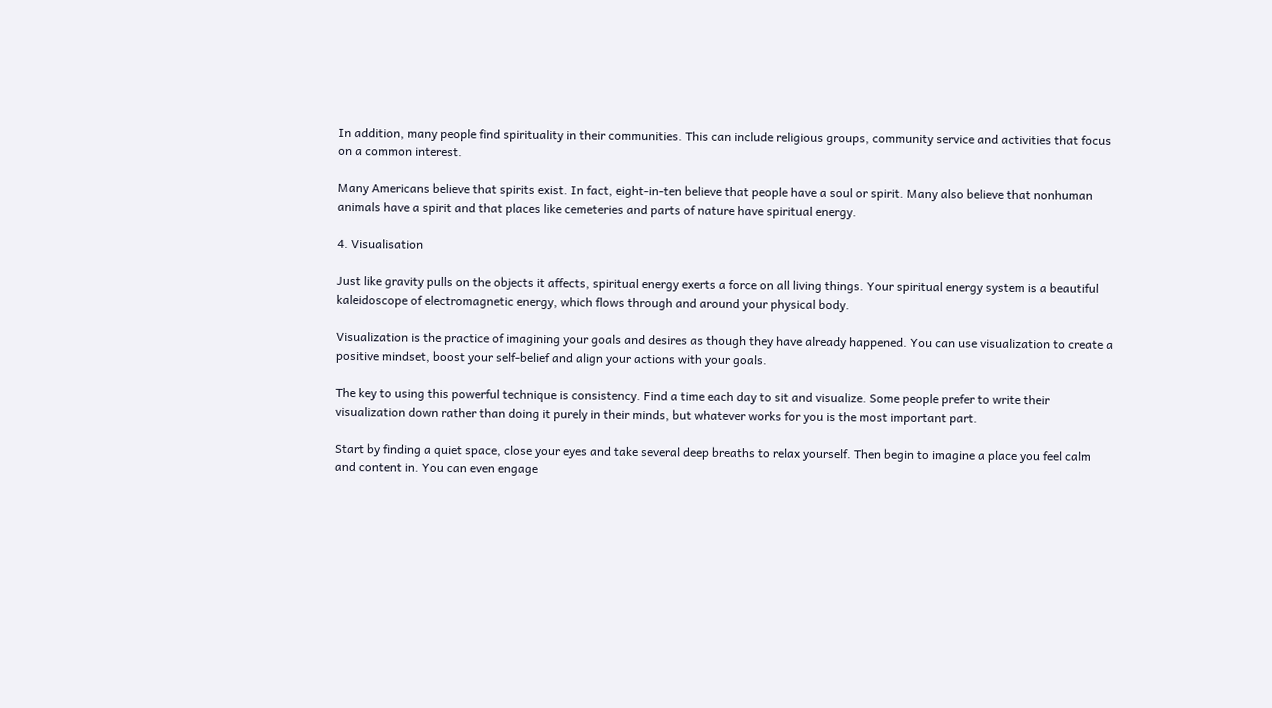In addition, many people find spirituality in their communities. This can include religious groups, community service and activities that focus on a common interest.

Many Americans believe that spirits exist. In fact, eight-in-ten believe that people have a soul or spirit. Many also believe that nonhuman animals have a spirit and that places like cemeteries and parts of nature have spiritual energy.

4. Visualisation

Just like gravity pulls on the objects it affects, spiritual energy exerts a force on all living things. Your spiritual energy system is a beautiful kaleidoscope of electromagnetic energy, which flows through and around your physical body.

Visualization is the practice of imagining your goals and desires as though they have already happened. You can use visualization to create a positive mindset, boost your self-belief and align your actions with your goals.

The key to using this powerful technique is consistency. Find a time each day to sit and visualize. Some people prefer to write their visualization down rather than doing it purely in their minds, but whatever works for you is the most important part.

Start by finding a quiet space, close your eyes and take several deep breaths to relax yourself. Then begin to imagine a place you feel calm and content in. You can even engage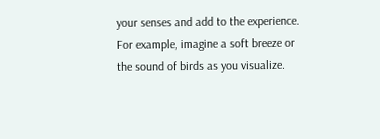your senses and add to the experience. For example, imagine a soft breeze or the sound of birds as you visualize.